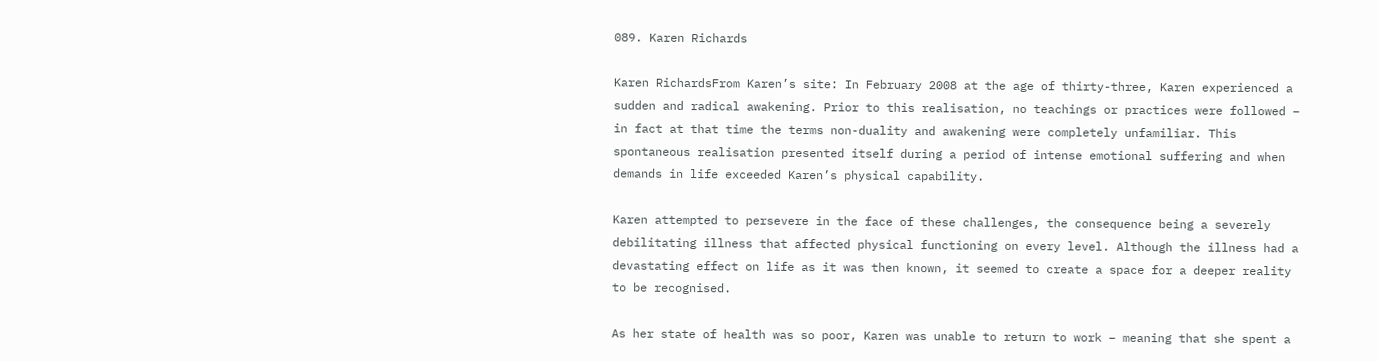089. Karen Richards

Karen RichardsFrom Karen’s site: In February 2008 at the age of thirty-three, Karen experienced a sudden and radical awakening. Prior to this realisation, no teachings or practices were followed – in fact at that time the terms non-duality and awakening were completely unfamiliar. This spontaneous realisation presented itself during a period of intense emotional suffering and when demands in life exceeded Karen’s physical capability.

Karen attempted to persevere in the face of these challenges, the consequence being a severely debilitating illness that affected physical functioning on every level. Although the illness had a devastating effect on life as it was then known, it seemed to create a space for a deeper reality to be recognised.

As her state of health was so poor, Karen was unable to return to work – meaning that she spent a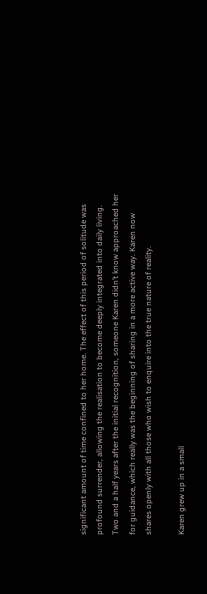significant amount of time confined to her home. The effect of this period of solitude was profound surrender, allowing the realisation to become deeply integrated into daily living. Two and a half years after the initial recognition, someone Karen didn’t know approached her for guidance, which really was the beginning of sharing in a more active way. Karen now shares openly with all those who wish to enquire into the true nature of reality.

Karen grew up in a small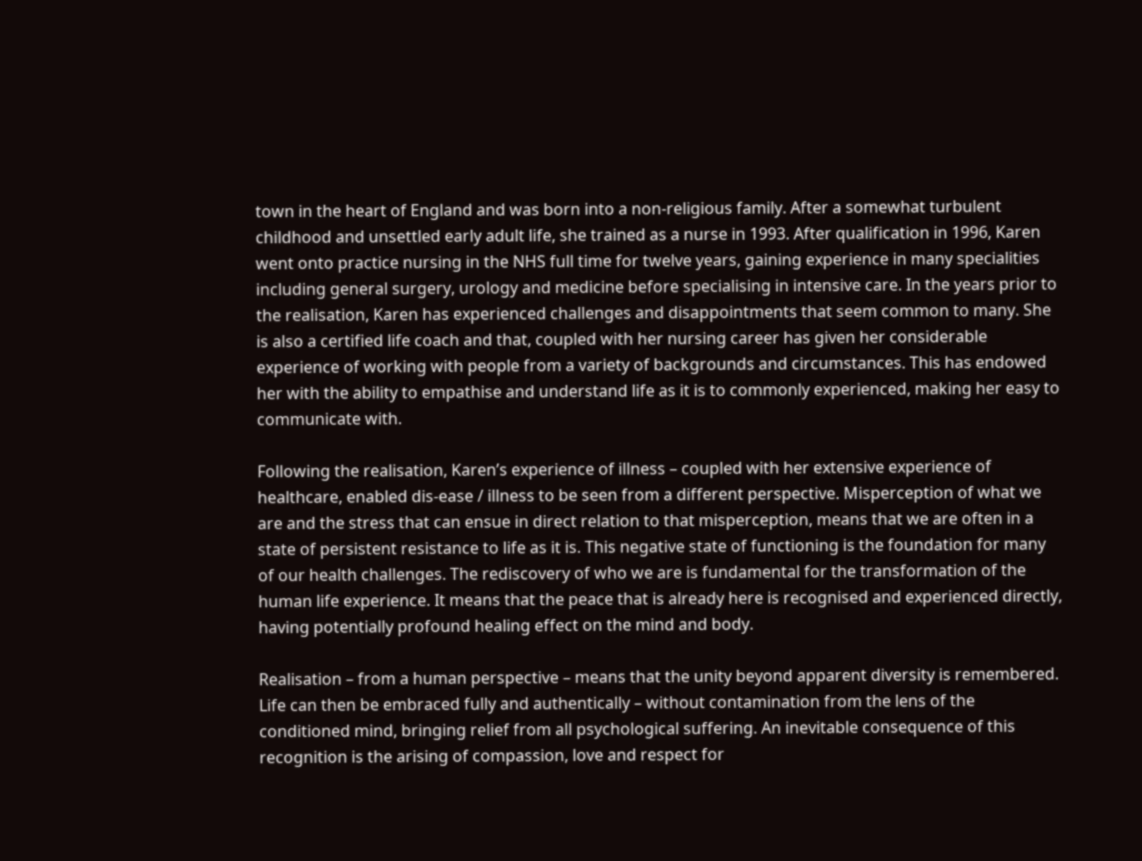town in the heart of England and was born into a non-religious family. After a somewhat turbulent childhood and unsettled early adult life, she trained as a nurse in 1993. After qualification in 1996, Karen went onto practice nursing in the NHS full time for twelve years, gaining experience in many specialities including general surgery, urology and medicine before specialising in intensive care. In the years prior to the realisation, Karen has experienced challenges and disappointments that seem common to many. She is also a certified life coach and that, coupled with her nursing career has given her considerable experience of working with people from a variety of backgrounds and circumstances. This has endowed her with the ability to empathise and understand life as it is to commonly experienced, making her easy to communicate with.

Following the realisation, Karen’s experience of illness – coupled with her extensive experience of healthcare, enabled dis-ease / illness to be seen from a different perspective. Misperception of what we are and the stress that can ensue in direct relation to that misperception, means that we are often in a state of persistent resistance to life as it is. This negative state of functioning is the foundation for many of our health challenges. The rediscovery of who we are is fundamental for the transformation of the human life experience. It means that the peace that is already here is recognised and experienced directly, having potentially profound healing effect on the mind and body.

Realisation – from a human perspective – means that the unity beyond apparent diversity is remembered. Life can then be embraced fully and authentically – without contamination from the lens of the conditioned mind, bringing relief from all psychological suffering. An inevitable consequence of this recognition is the arising of compassion, love and respect for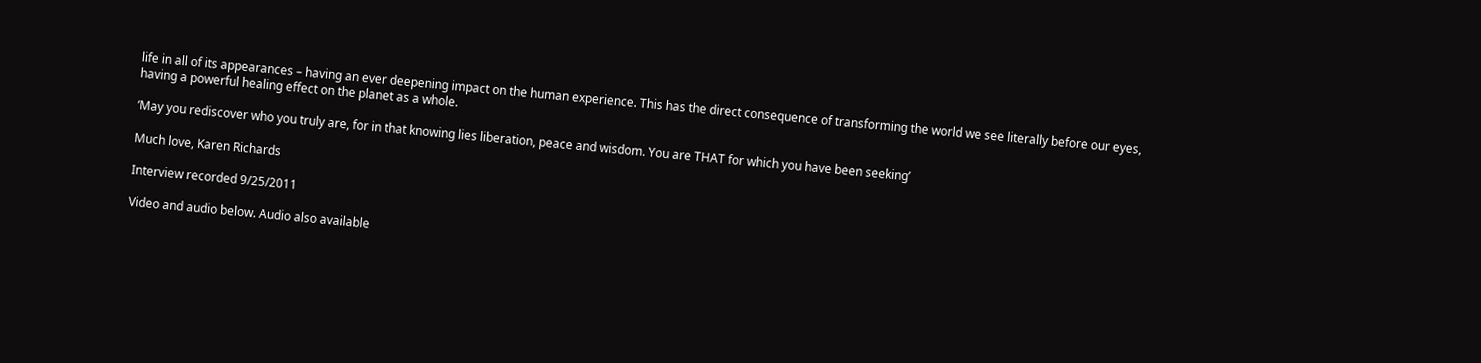life in all of its appearances – having an ever deepening impact on the human experience. This has the direct consequence of transforming the world we see literally before our eyes, having a powerful healing effect on the planet as a whole.

‘May you rediscover who you truly are, for in that knowing lies liberation, peace and wisdom. You are THAT for which you have been seeking’

Much love, Karen Richards

Interview recorded 9/25/2011

Video and audio below. Audio also available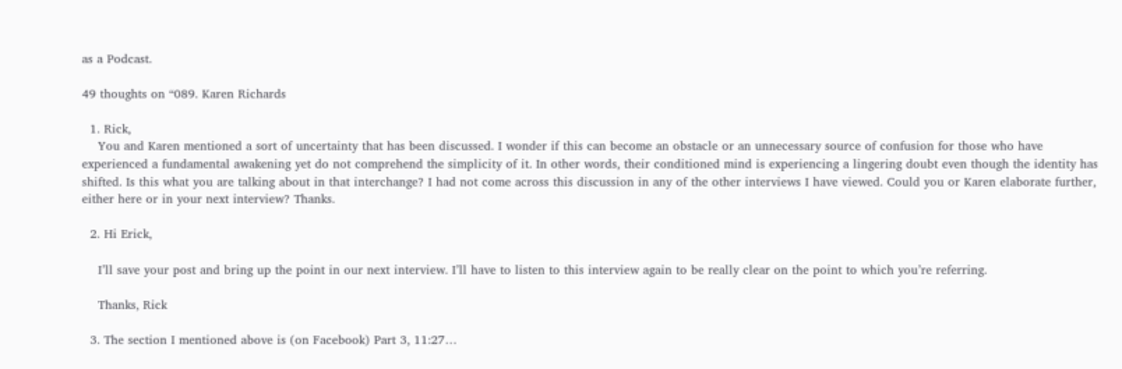as a Podcast.

49 thoughts on “089. Karen Richards

  1. Rick,
    You and Karen mentioned a sort of uncertainty that has been discussed. I wonder if this can become an obstacle or an unnecessary source of confusion for those who have experienced a fundamental awakening yet do not comprehend the simplicity of it. In other words, their conditioned mind is experiencing a lingering doubt even though the identity has shifted. Is this what you are talking about in that interchange? I had not come across this discussion in any of the other interviews I have viewed. Could you or Karen elaborate further, either here or in your next interview? Thanks.

  2. Hi Erick,

    I’ll save your post and bring up the point in our next interview. I’ll have to listen to this interview again to be really clear on the point to which you’re referring.

    Thanks, Rick

  3. The section I mentioned above is (on Facebook) Part 3, 11:27…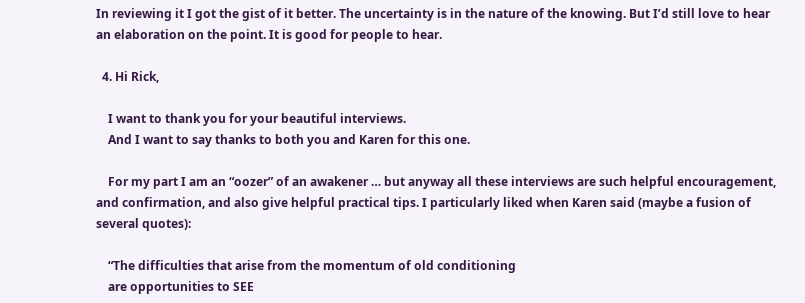In reviewing it I got the gist of it better. The uncertainty is in the nature of the knowing. But I’d still love to hear an elaboration on the point. It is good for people to hear.

  4. Hi Rick,

    I want to thank you for your beautiful interviews.
    And I want to say thanks to both you and Karen for this one.

    For my part I am an “oozer” of an awakener … but anyway all these interviews are such helpful encouragement, and confirmation, and also give helpful practical tips. I particularly liked when Karen said (maybe a fusion of several quotes):

    “The difficulties that arise from the momentum of old conditioning
    are opportunities to SEE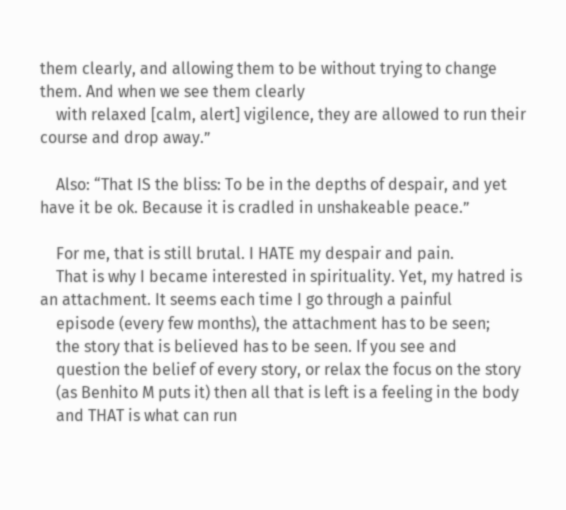them clearly, and allowing them to be without trying to change them. And when we see them clearly
    with relaxed [calm, alert] vigilence, they are allowed to run their course and drop away.”

    Also: “That IS the bliss: To be in the depths of despair, and yet have it be ok. Because it is cradled in unshakeable peace.”

    For me, that is still brutal. I HATE my despair and pain.
    That is why I became interested in spirituality. Yet, my hatred is an attachment. It seems each time I go through a painful
    episode (every few months), the attachment has to be seen;
    the story that is believed has to be seen. If you see and
    question the belief of every story, or relax the focus on the story
    (as Benhito M puts it) then all that is left is a feeling in the body
    and THAT is what can run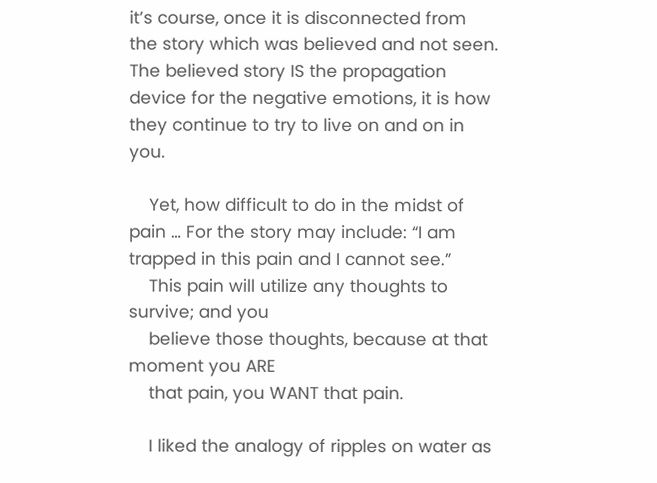it’s course, once it is disconnected from the story which was believed and not seen. The believed story IS the propagation device for the negative emotions, it is how they continue to try to live on and on in you.

    Yet, how difficult to do in the midst of pain … For the story may include: “I am trapped in this pain and I cannot see.”
    This pain will utilize any thoughts to survive; and you
    believe those thoughts, because at that moment you ARE
    that pain, you WANT that pain.

    I liked the analogy of ripples on water as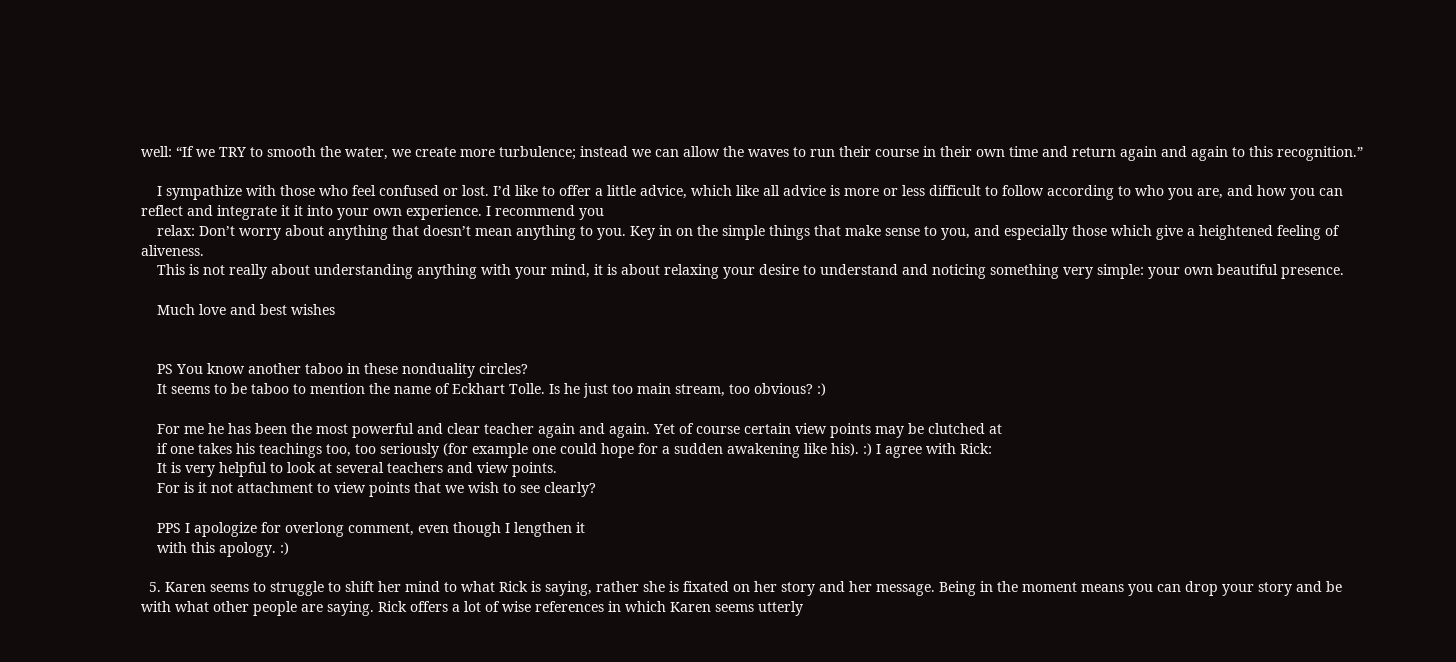well: “If we TRY to smooth the water, we create more turbulence; instead we can allow the waves to run their course in their own time and return again and again to this recognition.”

    I sympathize with those who feel confused or lost. I’d like to offer a little advice, which like all advice is more or less difficult to follow according to who you are, and how you can reflect and integrate it it into your own experience. I recommend you
    relax: Don’t worry about anything that doesn’t mean anything to you. Key in on the simple things that make sense to you, and especially those which give a heightened feeling of aliveness.
    This is not really about understanding anything with your mind, it is about relaxing your desire to understand and noticing something very simple: your own beautiful presence.

    Much love and best wishes


    PS You know another taboo in these nonduality circles?
    It seems to be taboo to mention the name of Eckhart Tolle. Is he just too main stream, too obvious? :)

    For me he has been the most powerful and clear teacher again and again. Yet of course certain view points may be clutched at
    if one takes his teachings too, too seriously (for example one could hope for a sudden awakening like his). :) I agree with Rick:
    It is very helpful to look at several teachers and view points.
    For is it not attachment to view points that we wish to see clearly?

    PPS I apologize for overlong comment, even though I lengthen it
    with this apology. :)

  5. Karen seems to struggle to shift her mind to what Rick is saying, rather she is fixated on her story and her message. Being in the moment means you can drop your story and be with what other people are saying. Rick offers a lot of wise references in which Karen seems utterly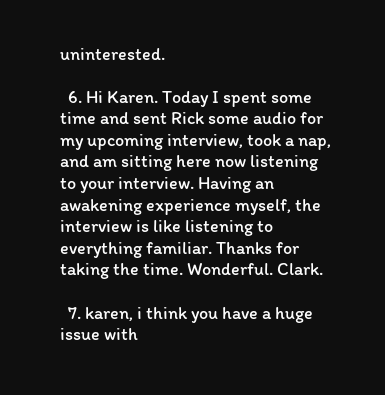uninterested.

  6. Hi Karen. Today I spent some time and sent Rick some audio for my upcoming interview, took a nap, and am sitting here now listening to your interview. Having an awakening experience myself, the interview is like listening to everything familiar. Thanks for taking the time. Wonderful. Clark.

  7. karen, i think you have a huge issue with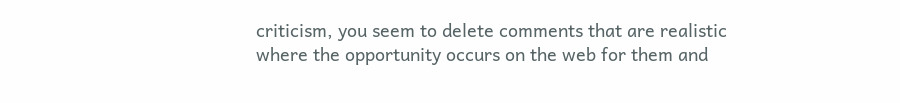criticism, you seem to delete comments that are realistic where the opportunity occurs on the web for them and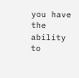you have the ability to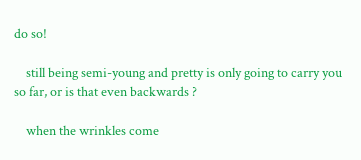do so!

    still being semi-young and pretty is only going to carry you so far, or is that even backwards ?

    when the wrinkles come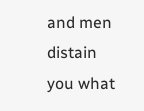and men distain you what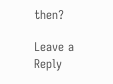then?

Leave a Reply